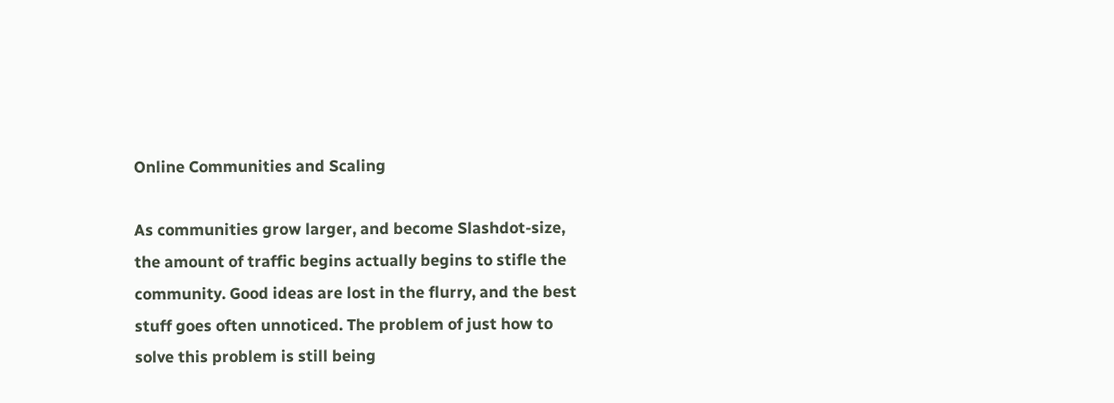Online Communities and Scaling

As communities grow larger, and become Slashdot-size, the amount of traffic begins actually begins to stifle the community. Good ideas are lost in the flurry, and the best stuff goes often unnoticed. The problem of just how to solve this problem is still being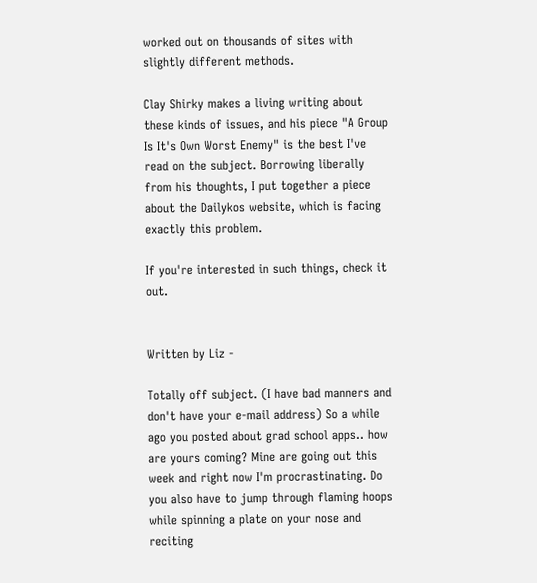worked out on thousands of sites with slightly different methods.

Clay Shirky makes a living writing about these kinds of issues, and his piece "A Group Is It's Own Worst Enemy" is the best I've read on the subject. Borrowing liberally from his thoughts, I put together a piece about the Dailykos website, which is facing exactly this problem.

If you're interested in such things, check it out.


Written by Liz -

Totally off subject. (I have bad manners and don't have your e-mail address) So a while ago you posted about grad school apps.. how are yours coming? Mine are going out this week and right now I'm procrastinating. Do you also have to jump through flaming hoops while spinning a plate on your nose and reciting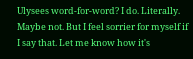Ulysees word-for-word? I do. Literally. Maybe not. But I feel sorrier for myself if I say that. Let me know how it's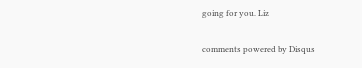going for you. Liz

comments powered by Disqus